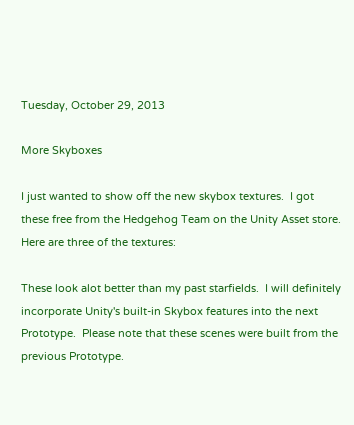Tuesday, October 29, 2013

More Skyboxes

I just wanted to show off the new skybox textures.  I got these free from the Hedgehog Team on the Unity Asset store.  Here are three of the textures:

These look alot better than my past starfields.  I will definitely incorporate Unity's built-in Skybox features into the next Prototype.  Please note that these scenes were built from the previous Prototype.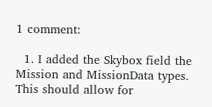1 comment:

  1. I added the Skybox field the Mission and MissionData types. This should allow for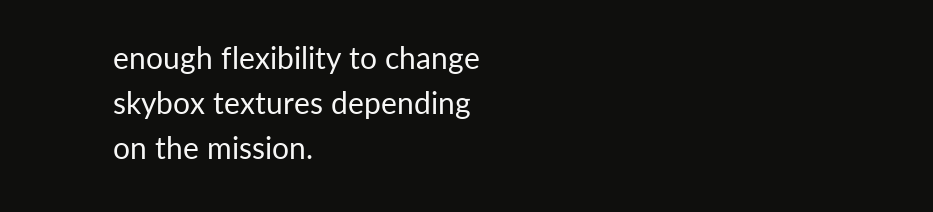enough flexibility to change skybox textures depending on the mission.